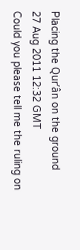Placing the Qur’ân on the ground
27 Aug 2011 12:32 GMT
Could you please tell me the ruling on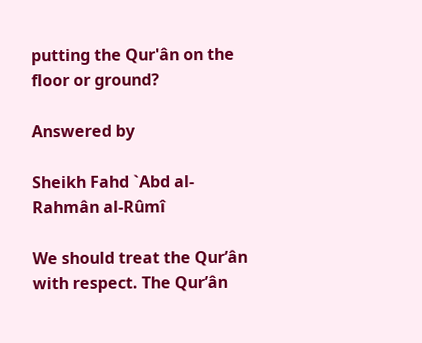putting the Qur'ân on the floor or ground?

Answered by

Sheikh Fahd `Abd al-Rahmân al-Rûmî

We should treat the Qur’ân with respect. The Qur’ân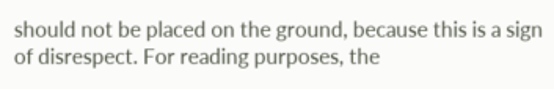should not be placed on the ground, because this is a sign of disrespect. For reading purposes, the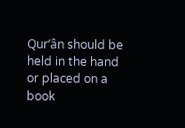Qur’ân should be held in the hand or placed on a book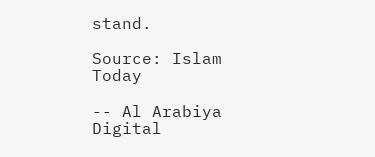stand.

Source: Islam Today

-- Al Arabiya Digital